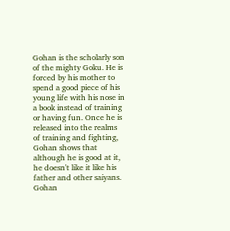Gohan is the scholarly son of the mighty Goku. He is forced by his mother to spend a good piece of his young life with his nose in a book instead of training or having fun. Once he is released into the realms of training and fighting, Gohan shows that although he is good at it, he doesn't like it like his father and other saiyans. Gohan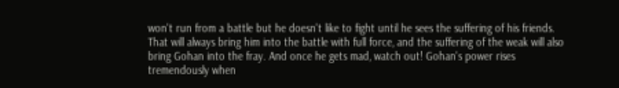won't run from a battle but he doesn't like to fight until he sees the suffering of his friends. That will always bring him into the battle with full force, and the suffering of the weak will also bring Gohan into the fray. And once he gets mad, watch out! Gohan's power rises tremendously when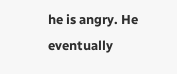he is angry. He eventually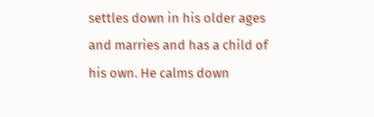settles down in his older ages and marries and has a child of his own. He calms down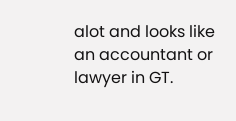alot and looks like an accountant or lawyer in GT.